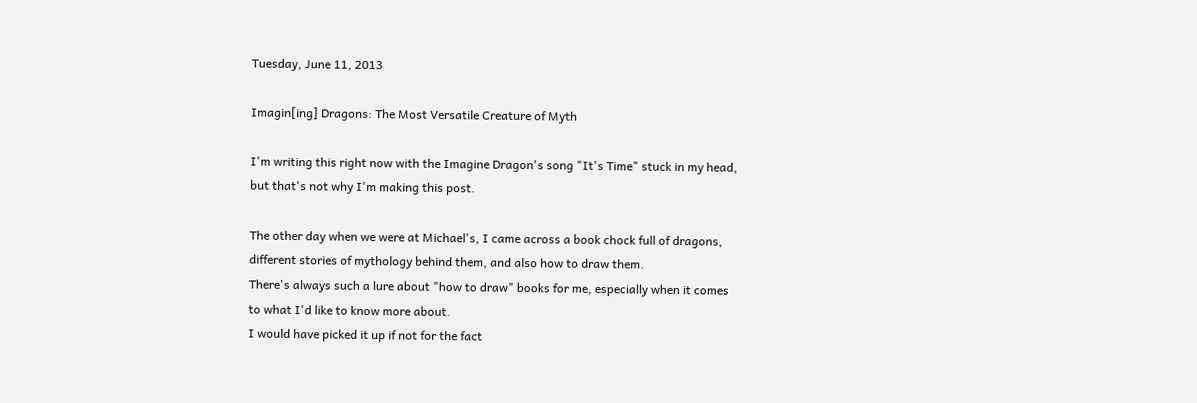Tuesday, June 11, 2013

Imagin[ing] Dragons: The Most Versatile Creature of Myth

I'm writing this right now with the Imagine Dragon's song "It's Time" stuck in my head, but that's not why I'm making this post.

The other day when we were at Michael's, I came across a book chock full of dragons, different stories of mythology behind them, and also how to draw them.
There's always such a lure about "how to draw" books for me, especially when it comes to what I'd like to know more about.
I would have picked it up if not for the fact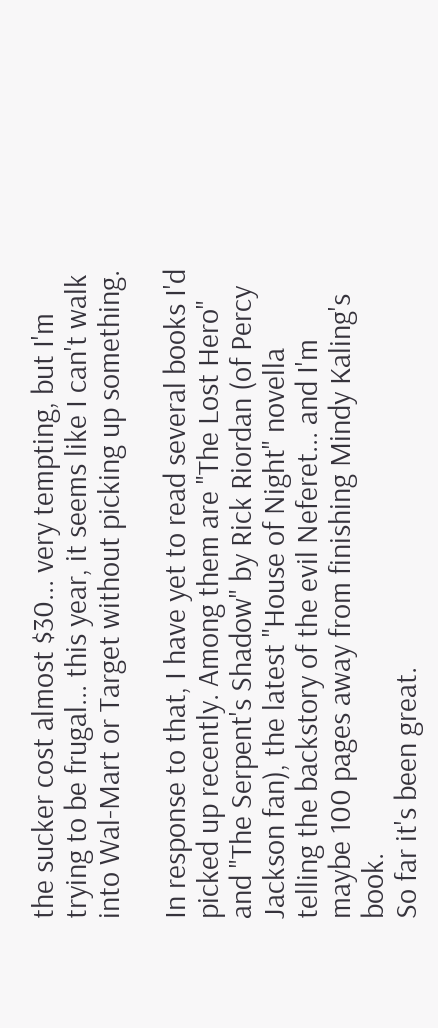the sucker cost almost $30... very tempting, but I'm trying to be frugal... this year, it seems like I can't walk into Wal-Mart or Target without picking up something.

In response to that, I have yet to read several books I'd picked up recently. Among them are "The Lost Hero" and "The Serpent's Shadow" by Rick Riordan (of Percy Jackson fan), the latest "House of Night" novella telling the backstory of the evil Neferet... and I'm maybe 100 pages away from finishing Mindy Kaling's book.
So far it's been great.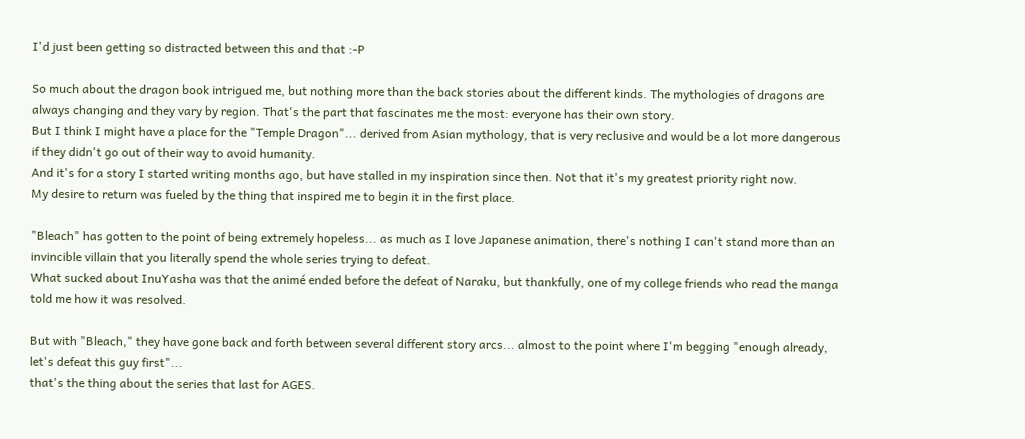I'd just been getting so distracted between this and that :-P

So much about the dragon book intrigued me, but nothing more than the back stories about the different kinds. The mythologies of dragons are always changing and they vary by region. That's the part that fascinates me the most: everyone has their own story.
But I think I might have a place for the "Temple Dragon"... derived from Asian mythology, that is very reclusive and would be a lot more dangerous if they didn't go out of their way to avoid humanity.
And it's for a story I started writing months ago, but have stalled in my inspiration since then. Not that it's my greatest priority right now.
My desire to return was fueled by the thing that inspired me to begin it in the first place.

"Bleach" has gotten to the point of being extremely hopeless... as much as I love Japanese animation, there's nothing I can't stand more than an invincible villain that you literally spend the whole series trying to defeat.
What sucked about InuYasha was that the animé ended before the defeat of Naraku, but thankfully, one of my college friends who read the manga told me how it was resolved.

But with "Bleach," they have gone back and forth between several different story arcs... almost to the point where I'm begging "enough already, let's defeat this guy first"...
that's the thing about the series that last for AGES.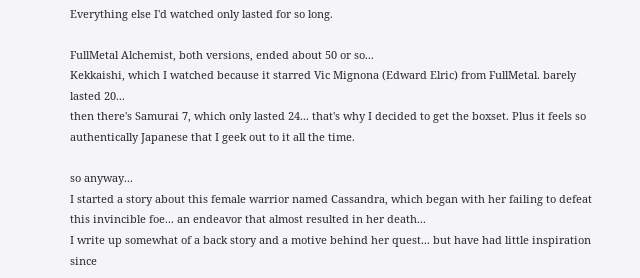Everything else I'd watched only lasted for so long.

FullMetal Alchemist, both versions, ended about 50 or so...
Kekkaishi, which I watched because it starred Vic Mignona (Edward Elric) from FullMetal. barely lasted 20...
then there's Samurai 7, which only lasted 24... that's why I decided to get the boxset. Plus it feels so authentically Japanese that I geek out to it all the time.

so anyway...
I started a story about this female warrior named Cassandra, which began with her failing to defeat this invincible foe... an endeavor that almost resulted in her death...
I write up somewhat of a back story and a motive behind her quest... but have had little inspiration since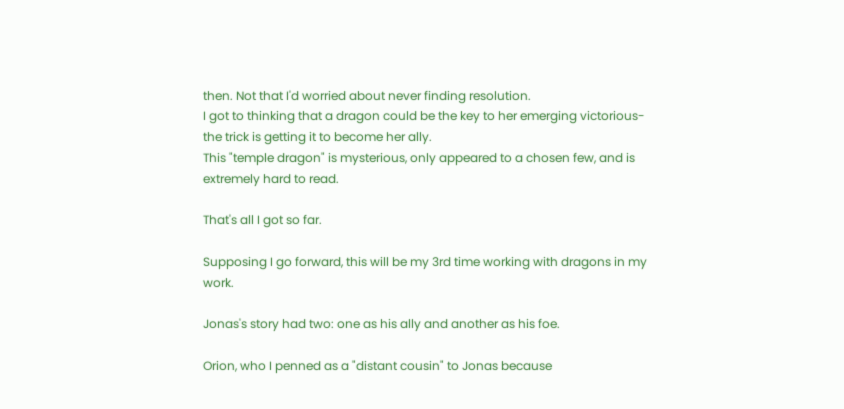then. Not that I'd worried about never finding resolution.
I got to thinking that a dragon could be the key to her emerging victorious- the trick is getting it to become her ally.
This "temple dragon" is mysterious, only appeared to a chosen few, and is extremely hard to read.

That's all I got so far.

Supposing I go forward, this will be my 3rd time working with dragons in my work.

Jonas's story had two: one as his ally and another as his foe.

Orion, who I penned as a "distant cousin" to Jonas because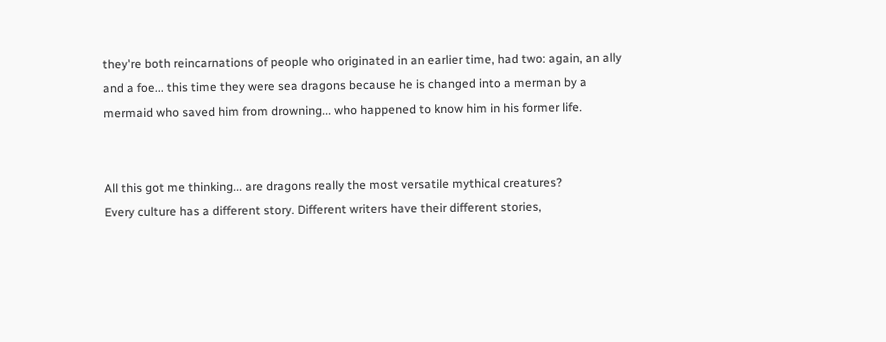they're both reincarnations of people who originated in an earlier time, had two: again, an ally and a foe... this time they were sea dragons because he is changed into a merman by a mermaid who saved him from drowning... who happened to know him in his former life.


All this got me thinking... are dragons really the most versatile mythical creatures?
Every culture has a different story. Different writers have their different stories,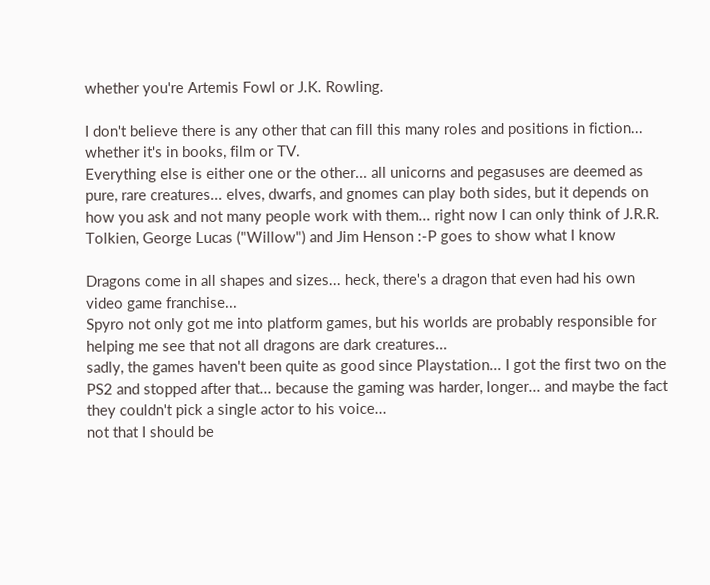whether you're Artemis Fowl or J.K. Rowling.

I don't believe there is any other that can fill this many roles and positions in fiction... whether it's in books, film or TV.
Everything else is either one or the other... all unicorns and pegasuses are deemed as pure, rare creatures... elves, dwarfs, and gnomes can play both sides, but it depends on how you ask and not many people work with them... right now I can only think of J.R.R. Tolkien, George Lucas ("Willow") and Jim Henson :-P goes to show what I know

Dragons come in all shapes and sizes... heck, there's a dragon that even had his own video game franchise...
Spyro not only got me into platform games, but his worlds are probably responsible for helping me see that not all dragons are dark creatures...
sadly, the games haven't been quite as good since Playstation... I got the first two on the PS2 and stopped after that... because the gaming was harder, longer... and maybe the fact they couldn't pick a single actor to his voice...
not that I should be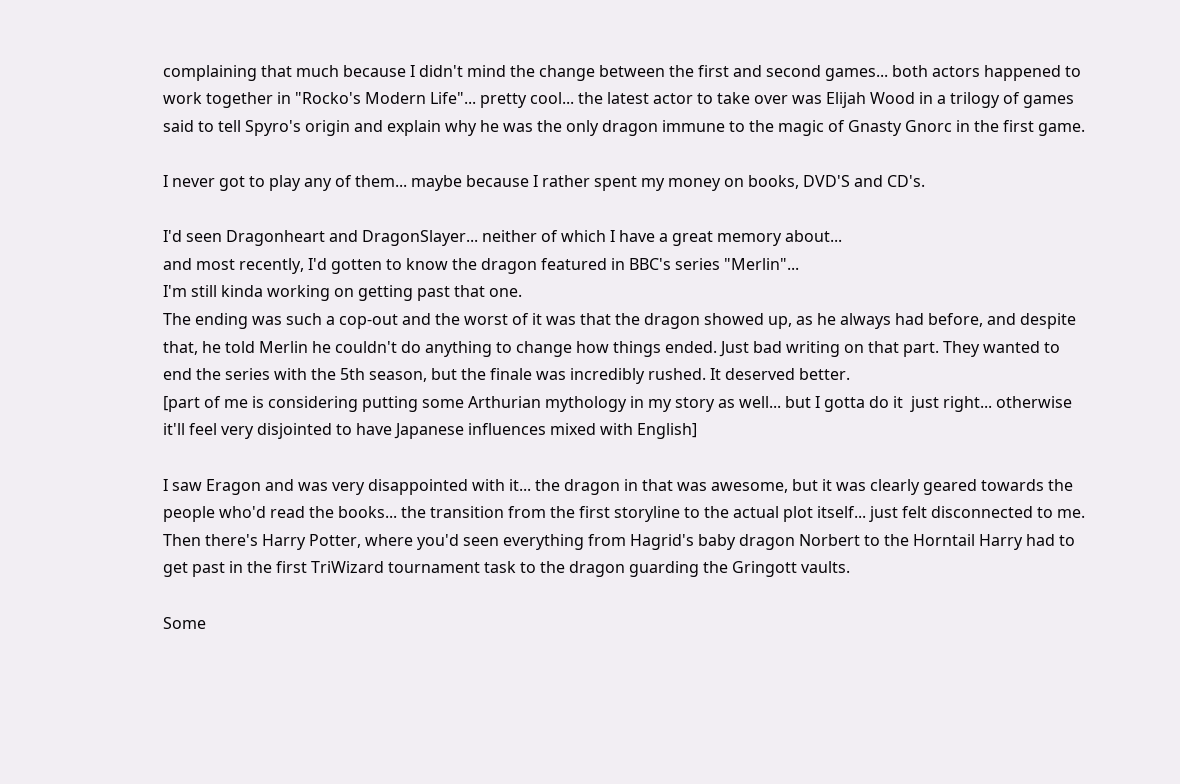complaining that much because I didn't mind the change between the first and second games... both actors happened to work together in "Rocko's Modern Life"... pretty cool... the latest actor to take over was Elijah Wood in a trilogy of games said to tell Spyro's origin and explain why he was the only dragon immune to the magic of Gnasty Gnorc in the first game.

I never got to play any of them... maybe because I rather spent my money on books, DVD'S and CD's.

I'd seen Dragonheart and DragonSlayer... neither of which I have a great memory about...
and most recently, I'd gotten to know the dragon featured in BBC's series "Merlin"...
I'm still kinda working on getting past that one.
The ending was such a cop-out and the worst of it was that the dragon showed up, as he always had before, and despite that, he told Merlin he couldn't do anything to change how things ended. Just bad writing on that part. They wanted to end the series with the 5th season, but the finale was incredibly rushed. It deserved better.
[part of me is considering putting some Arthurian mythology in my story as well... but I gotta do it  just right... otherwise it'll feel very disjointed to have Japanese influences mixed with English]

I saw Eragon and was very disappointed with it... the dragon in that was awesome, but it was clearly geared towards the people who'd read the books... the transition from the first storyline to the actual plot itself... just felt disconnected to me.
Then there's Harry Potter, where you'd seen everything from Hagrid's baby dragon Norbert to the Horntail Harry had to get past in the first TriWizard tournament task to the dragon guarding the Gringott vaults.

Some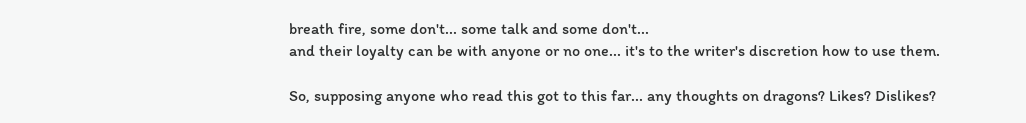breath fire, some don't... some talk and some don't...
and their loyalty can be with anyone or no one... it's to the writer's discretion how to use them.

So, supposing anyone who read this got to this far... any thoughts on dragons? Likes? Dislikes?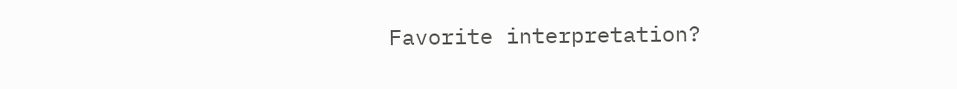Favorite interpretation?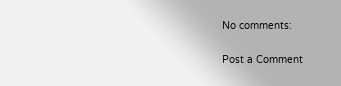No comments:

Post a Comment